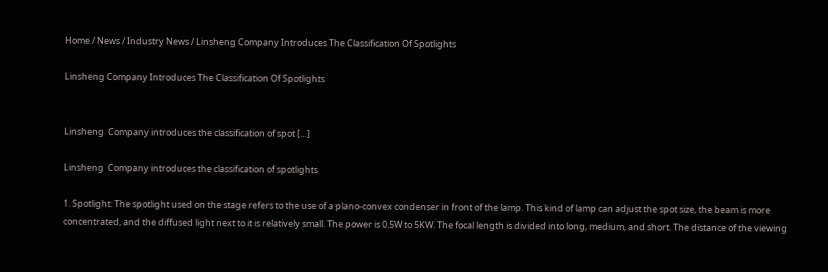Home / News / Industry News / Linsheng Company Introduces The Classification Of Spotlights

Linsheng Company Introduces The Classification Of Spotlights


Linsheng  Company introduces the classification of spot […]

Linsheng  Company introduces the classification of spotlights

1. Spotlight: The spotlight used on the stage refers to the use of a plano-convex condenser in front of the lamp. This kind of lamp can adjust the spot size, the beam is more concentrated, and the diffused light next to it is relatively small. The power is 0.5W to 5KW. The focal length is divided into long, medium, and short. The distance of the viewing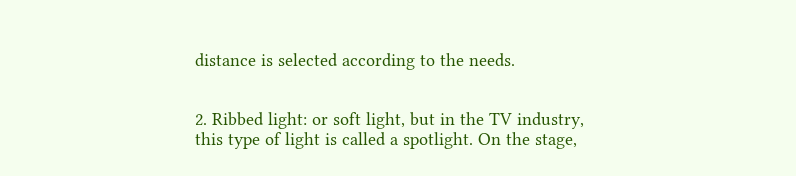distance is selected according to the needs.


2. Ribbed light: or soft light, but in the TV industry, this type of light is called a spotlight. On the stage,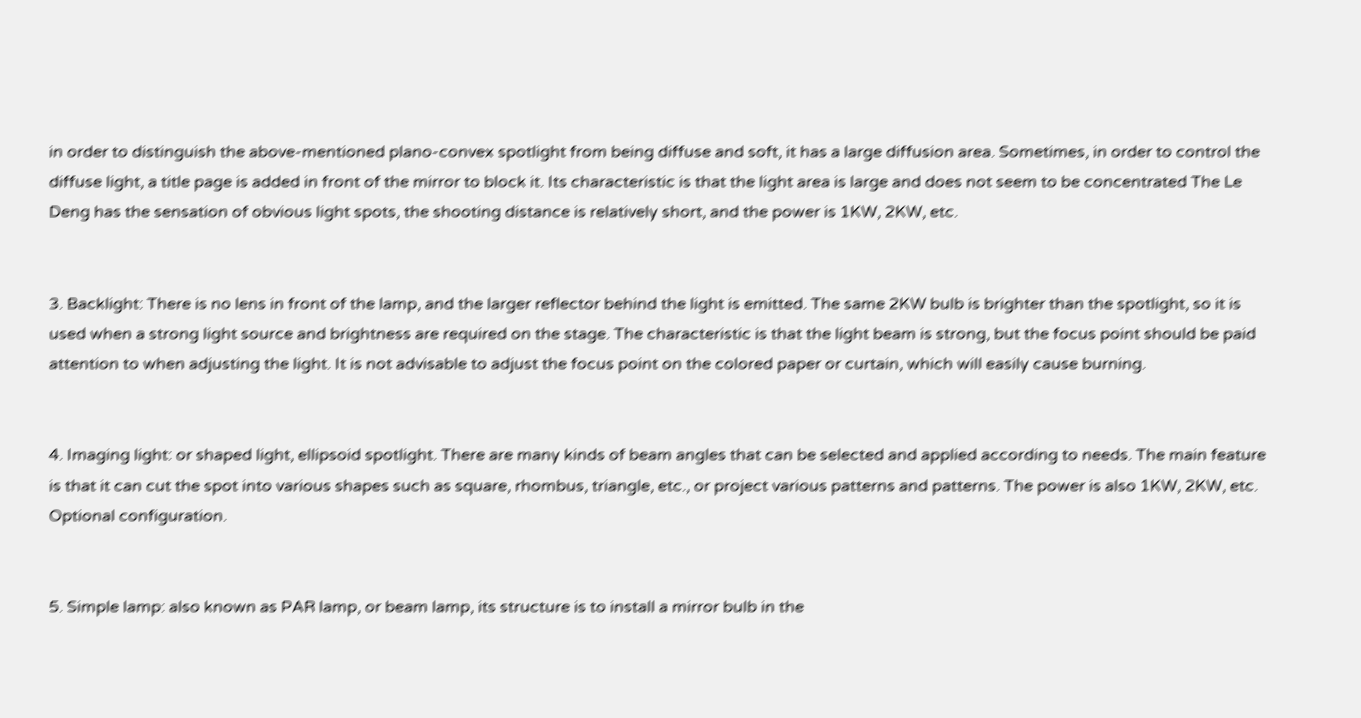in order to distinguish the above-mentioned plano-convex spotlight from being diffuse and soft, it has a large diffusion area. Sometimes, in order to control the diffuse light, a title page is added in front of the mirror to block it. Its characteristic is that the light area is large and does not seem to be concentrated The Le Deng has the sensation of obvious light spots, the shooting distance is relatively short, and the power is 1KW, 2KW, etc.


3. Backlight: There is no lens in front of the lamp, and the larger reflector behind the light is emitted. The same 2KW bulb is brighter than the spotlight, so it is used when a strong light source and brightness are required on the stage. The characteristic is that the light beam is strong, but the focus point should be paid attention to when adjusting the light. It is not advisable to adjust the focus point on the colored paper or curtain, which will easily cause burning.


4. Imaging light: or shaped light, ellipsoid spotlight. There are many kinds of beam angles that can be selected and applied according to needs. The main feature is that it can cut the spot into various shapes such as square, rhombus, triangle, etc., or project various patterns and patterns. The power is also 1KW, 2KW, etc. Optional configuration.


5. Simple lamp: also known as PAR lamp, or beam lamp, its structure is to install a mirror bulb in the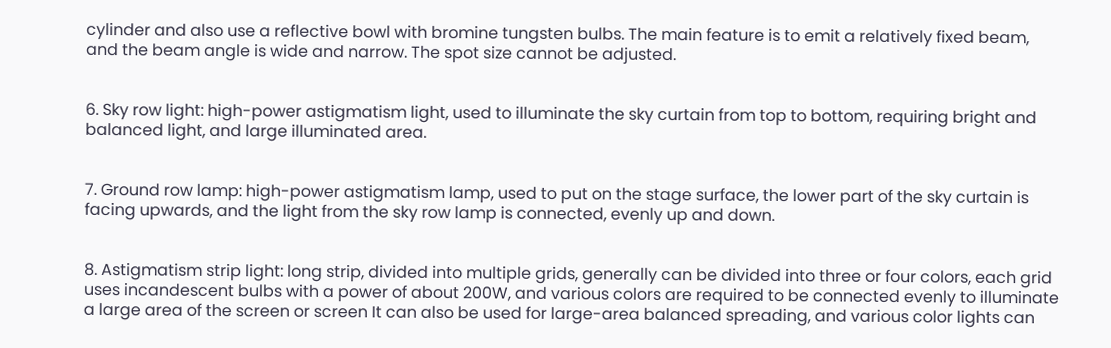cylinder and also use a reflective bowl with bromine tungsten bulbs. The main feature is to emit a relatively fixed beam, and the beam angle is wide and narrow. The spot size cannot be adjusted.


6. Sky row light: high-power astigmatism light, used to illuminate the sky curtain from top to bottom, requiring bright and balanced light, and large illuminated area.


7. Ground row lamp: high-power astigmatism lamp, used to put on the stage surface, the lower part of the sky curtain is facing upwards, and the light from the sky row lamp is connected, evenly up and down.


8. Astigmatism strip light: long strip, divided into multiple grids, generally can be divided into three or four colors, each grid uses incandescent bulbs with a power of about 200W, and various colors are required to be connected evenly to illuminate a large area of the screen or screen It can also be used for large-area balanced spreading, and various color lights can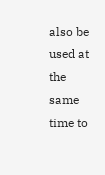also be used at the same time to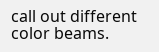call out different color beams.